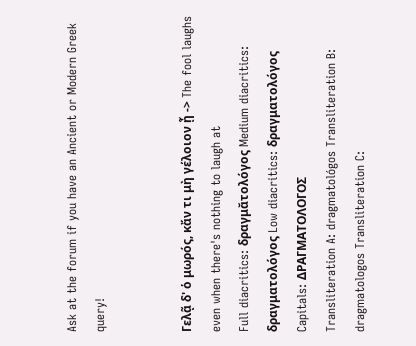Ask at the forum if you have an Ancient or Modern Greek query!


Γελᾷ δ' ὁ μωρός, κἄν τι μὴ γέλοιον ᾖ -> The fool laughs even when there's nothing to laugh at
Full diacritics: δραγμᾰτολόγος Medium diacritics: δραγματολόγος Low diacritics: δραγματολόγος Capitals: ΔΡΑΓΜΑΤΟΛΟΓΟΣ
Transliteration A: dragmatológos Transliteration B: dragmatologos Transliteration C: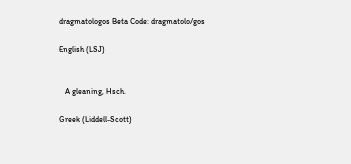dragmatologos Beta Code: dragmatolo/gos

English (LSJ)


   A gleaning, Hsch.

Greek (Liddell-Scott)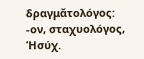δραγμᾰτολόγος: -ον, σταχυολόγος, Ἡσύχ.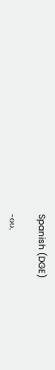Spanish (DGE)

-ου,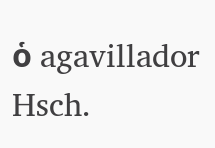ὁ agavillador Hsch.